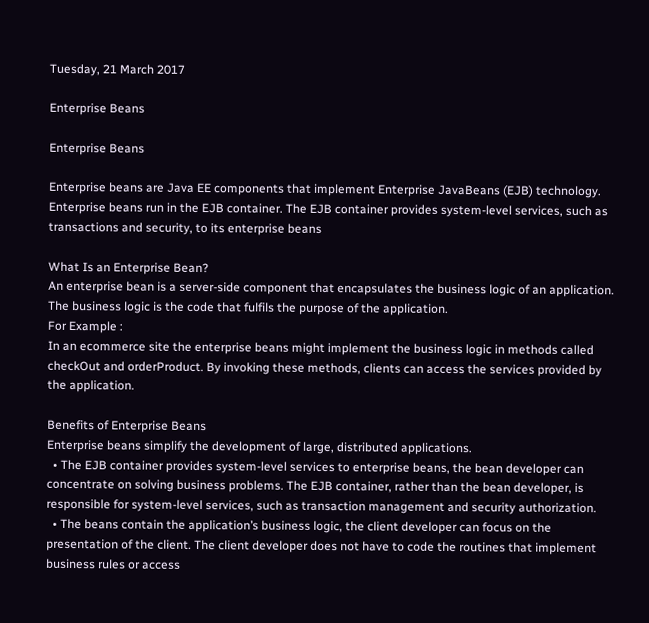Tuesday, 21 March 2017

Enterprise Beans

Enterprise Beans

Enterprise beans are Java EE components that implement Enterprise JavaBeans (EJB) technology. Enterprise beans run in the EJB container. The EJB container provides system-level services, such as transactions and security, to its enterprise beans

What Is an Enterprise Bean?
An enterprise bean is a server-side component that encapsulates the business logic of an application. The business logic is the code that fulfils the purpose of the application.
For Example :
In an ecommerce site the enterprise beans might implement the business logic in methods called checkOut and orderProduct. By invoking these methods, clients can access the services provided by the application.

Benefits of Enterprise Beans
Enterprise beans simplify the development of large, distributed applications.
  • The EJB container provides system-level services to enterprise beans, the bean developer can concentrate on solving business problems. The EJB container, rather than the bean developer, is responsible for system-level services, such as transaction management and security authorization.
  • The beans contain the application’s business logic, the client developer can focus on the presentation of the client. The client developer does not have to code the routines that implement business rules or access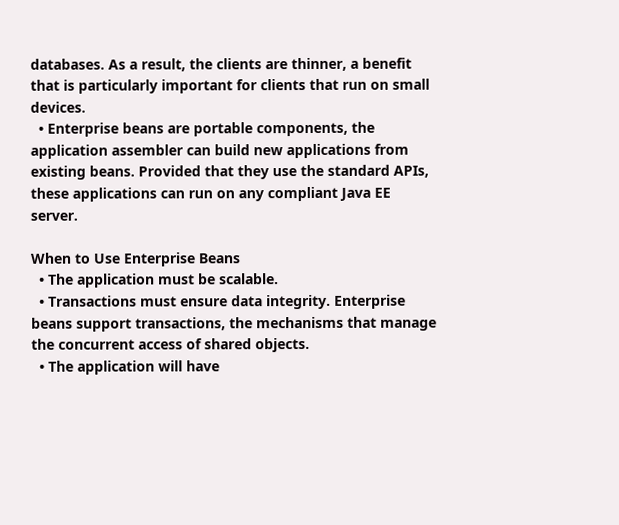databases. As a result, the clients are thinner, a benefit that is particularly important for clients that run on small devices.
  • Enterprise beans are portable components, the application assembler can build new applications from existing beans. Provided that they use the standard APIs, these applications can run on any compliant Java EE server.

When to Use Enterprise Beans
  • The application must be scalable.
  • Transactions must ensure data integrity. Enterprise beans support transactions, the mechanisms that manage the concurrent access of shared objects.
  • The application will have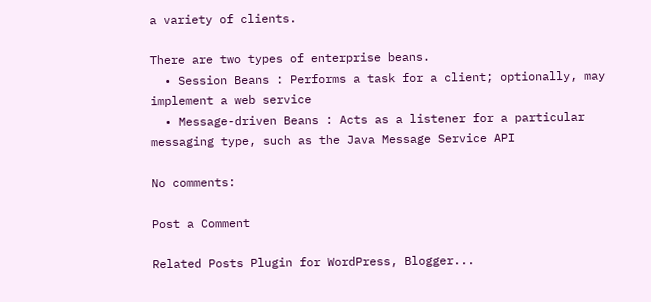a variety of clients.

There are two types of enterprise beans.
  • Session Beans : Performs a task for a client; optionally, may implement a web service
  • Message-driven Beans : Acts as a listener for a particular messaging type, such as the Java Message Service API

No comments:

Post a Comment

Related Posts Plugin for WordPress, Blogger...